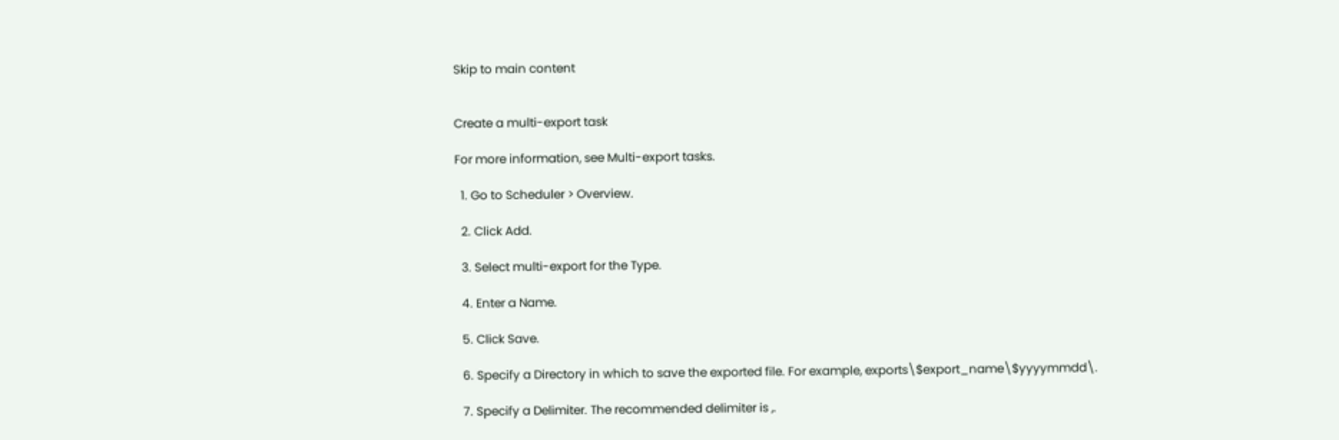Skip to main content


Create a multi-export task

For more information, see Multi-export tasks.

  1. Go to Scheduler > Overview.

  2. Click Add.

  3. Select multi-export for the Type.

  4. Enter a Name.

  5. Click Save.

  6. Specify a Directory in which to save the exported file. For example, exports\$export_name\$yyyymmdd\.

  7. Specify a Delimiter. The recommended delimiter is ,.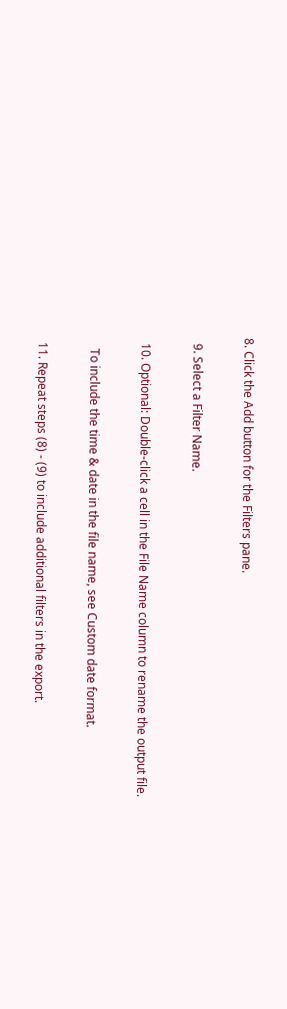8. Click the Add button for the Filters pane.

  9. Select a Filter Name.

  10. Optional: Double-click a cell in the File Name column to rename the output file.

    To include the time & date in the file name, see Custom date format.

  11. Repeat steps (8) - (9) to include additional filters in the export.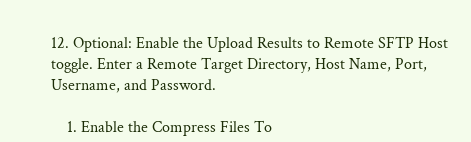12. Optional: Enable the Upload Results to Remote SFTP Host toggle. Enter a Remote Target Directory, Host Name, Port, Username, and Password.

    1. Enable the Compress Files To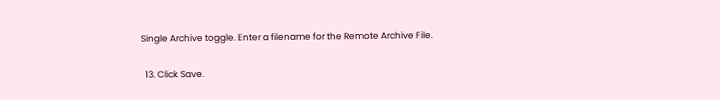Single Archive toggle. Enter a filename for the Remote Archive File.

  13. Click Save.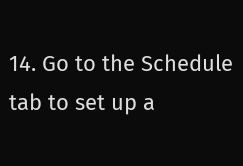14. Go to the Schedule tab to set up a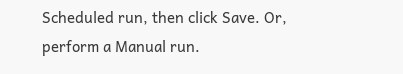Scheduled run, then click Save. Or, perform a Manual run.